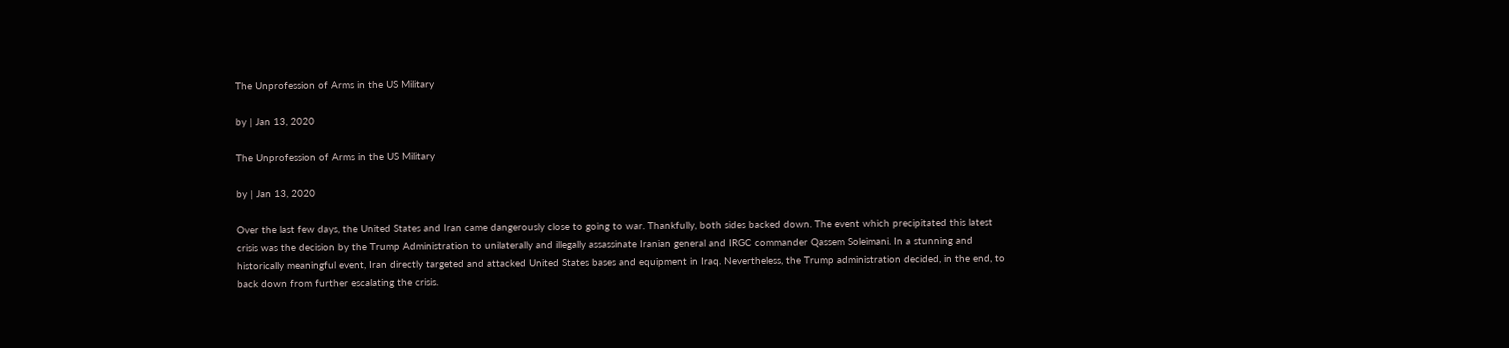The Unprofession of Arms in the US Military

by | Jan 13, 2020

The Unprofession of Arms in the US Military

by | Jan 13, 2020

Over the last few days, the United States and Iran came dangerously close to going to war. Thankfully, both sides backed down. The event which precipitated this latest crisis was the decision by the Trump Administration to unilaterally and illegally assassinate Iranian general and IRGC commander Qassem Soleimani. In a stunning and historically meaningful event, Iran directly targeted and attacked United States bases and equipment in Iraq. Nevertheless, the Trump administration decided, in the end, to back down from further escalating the crisis.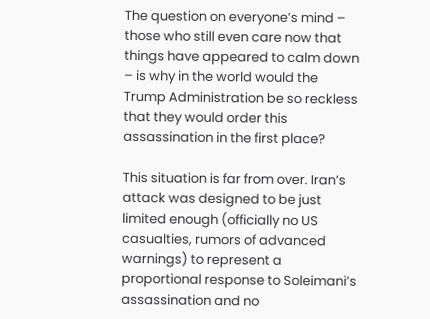The question on everyone’s mind – those who still even care now that things have appeared to calm down – is why in the world would the Trump Administration be so reckless that they would order this assassination in the first place?

This situation is far from over. Iran’s attack was designed to be just limited enough (officially no US casualties, rumors of advanced warnings) to represent a proportional response to Soleimani’s assassination and no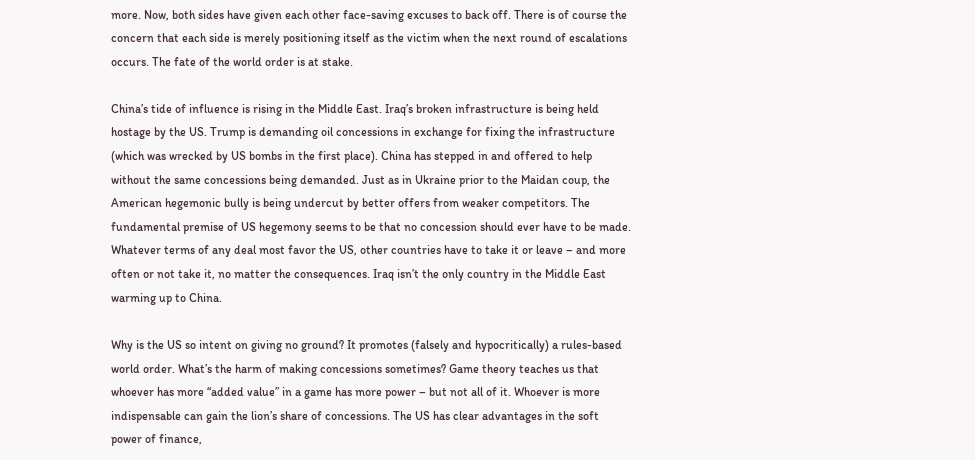more. Now, both sides have given each other face-saving excuses to back off. There is of course the concern that each side is merely positioning itself as the victim when the next round of escalations occurs. The fate of the world order is at stake.

China’s tide of influence is rising in the Middle East. Iraq’s broken infrastructure is being held hostage by the US. Trump is demanding oil concessions in exchange for fixing the infrastructure (which was wrecked by US bombs in the first place). China has stepped in and offered to help without the same concessions being demanded. Just as in Ukraine prior to the Maidan coup, the American hegemonic bully is being undercut by better offers from weaker competitors. The fundamental premise of US hegemony seems to be that no concession should ever have to be made. Whatever terms of any deal most favor the US, other countries have to take it or leave – and more often or not take it, no matter the consequences. Iraq isn’t the only country in the Middle East warming up to China.

Why is the US so intent on giving no ground? It promotes (falsely and hypocritically) a rules-based world order. What’s the harm of making concessions sometimes? Game theory teaches us that whoever has more “added value” in a game has more power – but not all of it. Whoever is more indispensable can gain the lion’s share of concessions. The US has clear advantages in the soft power of finance,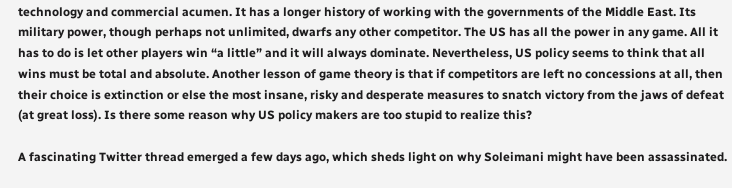technology and commercial acumen. It has a longer history of working with the governments of the Middle East. Its military power, though perhaps not unlimited, dwarfs any other competitor. The US has all the power in any game. All it has to do is let other players win “a little” and it will always dominate. Nevertheless, US policy seems to think that all wins must be total and absolute. Another lesson of game theory is that if competitors are left no concessions at all, then their choice is extinction or else the most insane, risky and desperate measures to snatch victory from the jaws of defeat (at great loss). Is there some reason why US policy makers are too stupid to realize this?

A fascinating Twitter thread emerged a few days ago, which sheds light on why Soleimani might have been assassinated.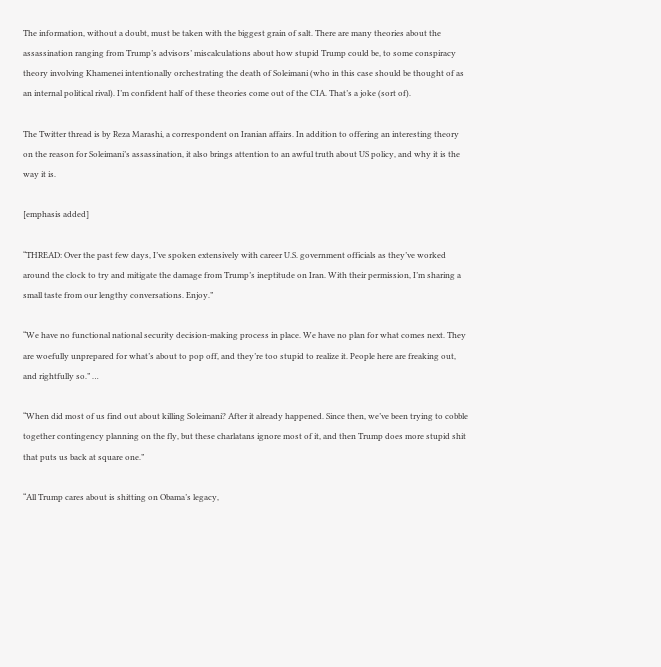The information, without a doubt, must be taken with the biggest grain of salt. There are many theories about the assassination ranging from Trump’s advisors’ miscalculations about how stupid Trump could be, to some conspiracy theory involving Khamenei intentionally orchestrating the death of Soleimani (who in this case should be thought of as an internal political rival). I’m confident half of these theories come out of the CIA. That’s a joke (sort of).

The Twitter thread is by Reza Marashi, a correspondent on Iranian affairs. In addition to offering an interesting theory on the reason for Soleimani’s assassination, it also brings attention to an awful truth about US policy, and why it is the way it is.

[emphasis added]

“THREAD: Over the past few days, I’ve spoken extensively with career U.S. government officials as they’ve worked around the clock to try and mitigate the damage from Trump’s ineptitude on Iran. With their permission, I’m sharing a small taste from our lengthy conversations. Enjoy.”

“We have no functional national security decision-making process in place. We have no plan for what comes next. They are woefully unprepared for what’s about to pop off, and they’re too stupid to realize it. People here are freaking out, and rightfully so.” …

“When did most of us find out about killing Soleimani? After it already happened. Since then, we’ve been trying to cobble together contingency planning on the fly, but these charlatans ignore most of it, and then Trump does more stupid shit that puts us back at square one.”

“All Trump cares about is shitting on Obama’s legacy,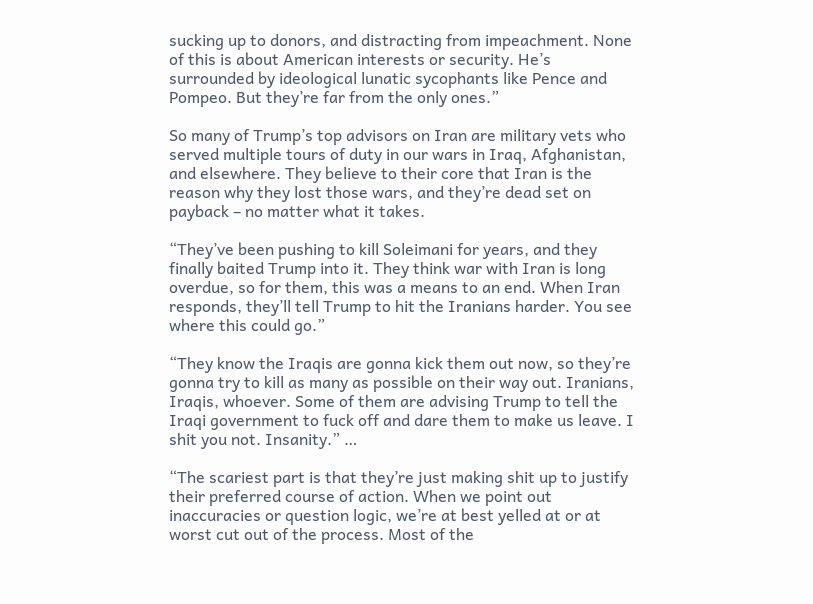sucking up to donors, and distracting from impeachment. None of this is about American interests or security. He’s surrounded by ideological lunatic sycophants like Pence and Pompeo. But they’re far from the only ones.”

So many of Trump’s top advisors on Iran are military vets who served multiple tours of duty in our wars in Iraq, Afghanistan, and elsewhere. They believe to their core that Iran is the reason why they lost those wars, and they’re dead set on payback – no matter what it takes.

“They’ve been pushing to kill Soleimani for years, and they finally baited Trump into it. They think war with Iran is long overdue, so for them, this was a means to an end. When Iran responds, they’ll tell Trump to hit the Iranians harder. You see where this could go.”

“They know the Iraqis are gonna kick them out now, so they’re gonna try to kill as many as possible on their way out. Iranians, Iraqis, whoever. Some of them are advising Trump to tell the Iraqi government to fuck off and dare them to make us leave. I shit you not. Insanity.” …

“The scariest part is that they’re just making shit up to justify their preferred course of action. When we point out inaccuracies or question logic, we’re at best yelled at or at worst cut out of the process. Most of the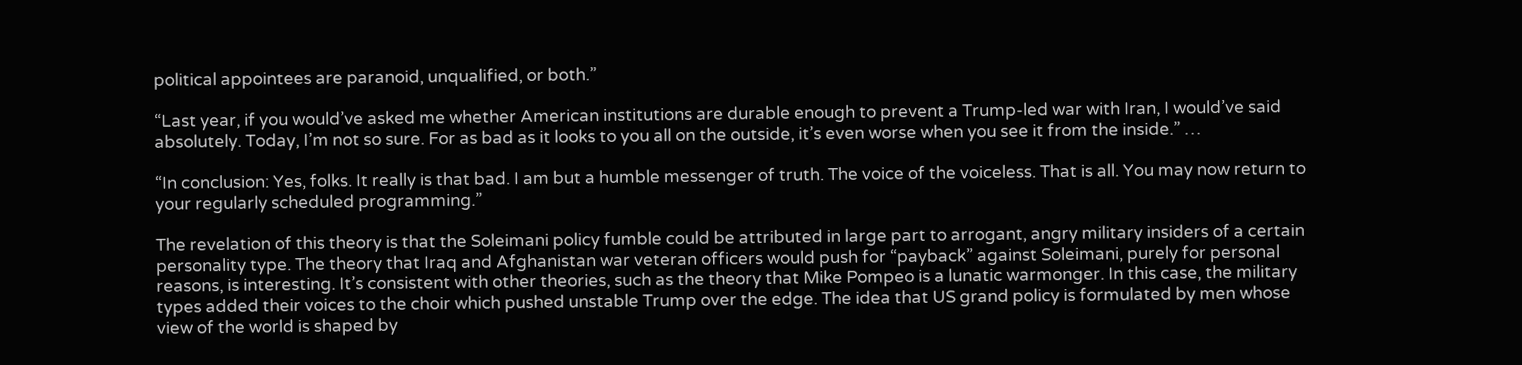political appointees are paranoid, unqualified, or both.”

“Last year, if you would’ve asked me whether American institutions are durable enough to prevent a Trump-led war with Iran, I would’ve said absolutely. Today, I’m not so sure. For as bad as it looks to you all on the outside, it’s even worse when you see it from the inside.” …

“In conclusion: Yes, folks. It really is that bad. I am but a humble messenger of truth. The voice of the voiceless. That is all. You may now return to your regularly scheduled programming.”

The revelation of this theory is that the Soleimani policy fumble could be attributed in large part to arrogant, angry military insiders of a certain personality type. The theory that Iraq and Afghanistan war veteran officers would push for “payback” against Soleimani, purely for personal reasons, is interesting. It’s consistent with other theories, such as the theory that Mike Pompeo is a lunatic warmonger. In this case, the military types added their voices to the choir which pushed unstable Trump over the edge. The idea that US grand policy is formulated by men whose view of the world is shaped by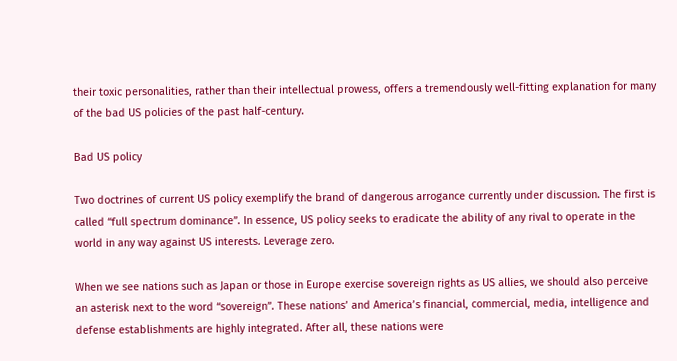their toxic personalities, rather than their intellectual prowess, offers a tremendously well-fitting explanation for many of the bad US policies of the past half-century.

Bad US policy

Two doctrines of current US policy exemplify the brand of dangerous arrogance currently under discussion. The first is called “full spectrum dominance”. In essence, US policy seeks to eradicate the ability of any rival to operate in the world in any way against US interests. Leverage zero.

When we see nations such as Japan or those in Europe exercise sovereign rights as US allies, we should also perceive an asterisk next to the word “sovereign”. These nations’ and America’s financial, commercial, media, intelligence and defense establishments are highly integrated. After all, these nations were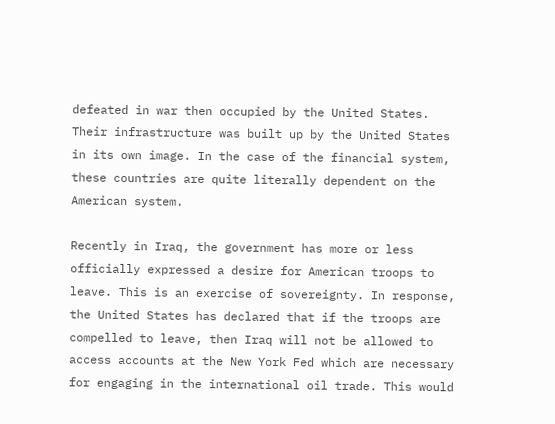defeated in war then occupied by the United States. Their infrastructure was built up by the United States in its own image. In the case of the financial system, these countries are quite literally dependent on the American system.

Recently in Iraq, the government has more or less officially expressed a desire for American troops to leave. This is an exercise of sovereignty. In response, the United States has declared that if the troops are compelled to leave, then Iraq will not be allowed to access accounts at the New York Fed which are necessary for engaging in the international oil trade. This would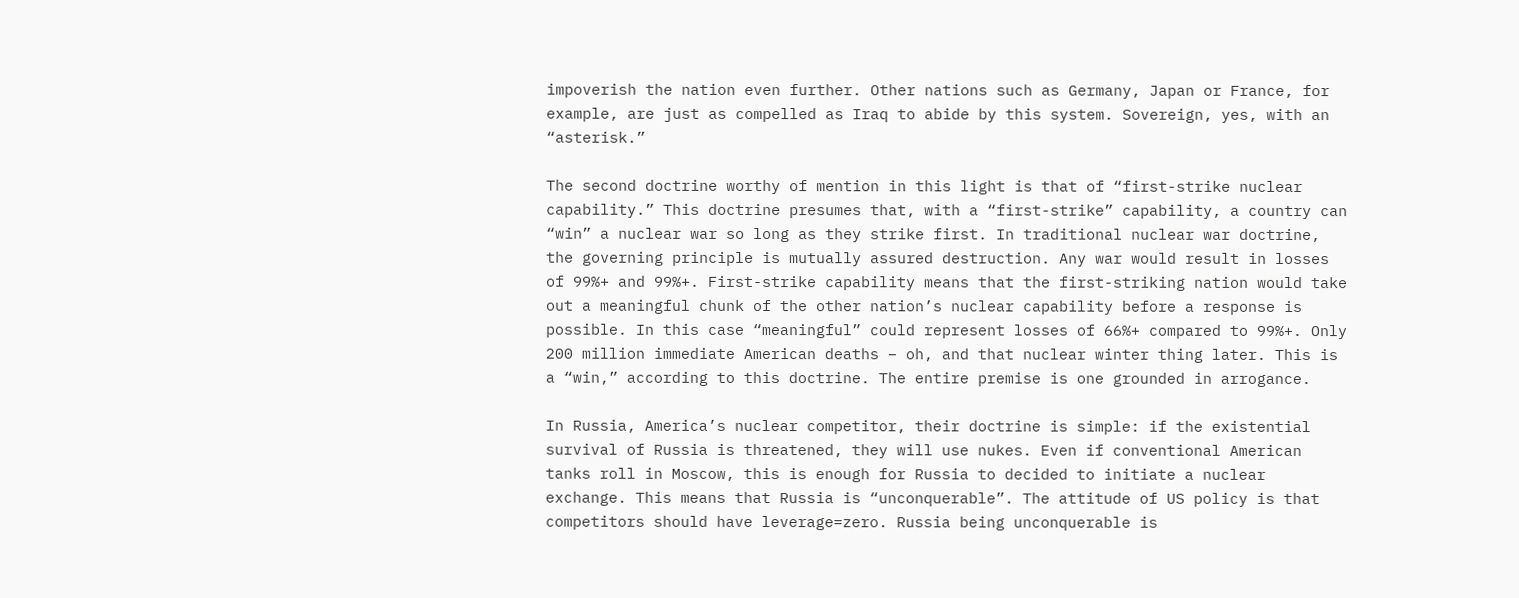impoverish the nation even further. Other nations such as Germany, Japan or France, for example, are just as compelled as Iraq to abide by this system. Sovereign, yes, with an “asterisk.”

The second doctrine worthy of mention in this light is that of “first-strike nuclear capability.” This doctrine presumes that, with a “first-strike” capability, a country can “win” a nuclear war so long as they strike first. In traditional nuclear war doctrine, the governing principle is mutually assured destruction. Any war would result in losses of 99%+ and 99%+. First-strike capability means that the first-striking nation would take out a meaningful chunk of the other nation’s nuclear capability before a response is possible. In this case “meaningful” could represent losses of 66%+ compared to 99%+. Only 200 million immediate American deaths – oh, and that nuclear winter thing later. This is a “win,” according to this doctrine. The entire premise is one grounded in arrogance.

In Russia, America’s nuclear competitor, their doctrine is simple: if the existential survival of Russia is threatened, they will use nukes. Even if conventional American tanks roll in Moscow, this is enough for Russia to decided to initiate a nuclear exchange. This means that Russia is “unconquerable”. The attitude of US policy is that competitors should have leverage=zero. Russia being unconquerable is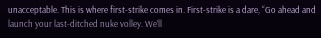unacceptable. This is where first-strike comes in. First-strike is a dare, “Go ahead and launch your last-ditched nuke volley. We’ll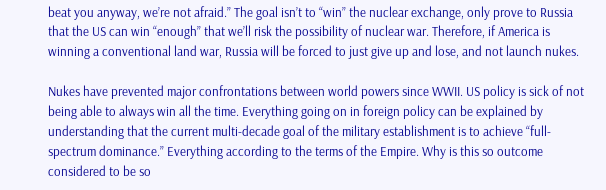beat you anyway, we’re not afraid.” The goal isn’t to “win” the nuclear exchange, only prove to Russia that the US can win “enough” that we’ll risk the possibility of nuclear war. Therefore, if America is winning a conventional land war, Russia will be forced to just give up and lose, and not launch nukes.

Nukes have prevented major confrontations between world powers since WWII. US policy is sick of not being able to always win all the time. Everything going on in foreign policy can be explained by understanding that the current multi-decade goal of the military establishment is to achieve “full-spectrum dominance.” Everything according to the terms of the Empire. Why is this so outcome considered to be so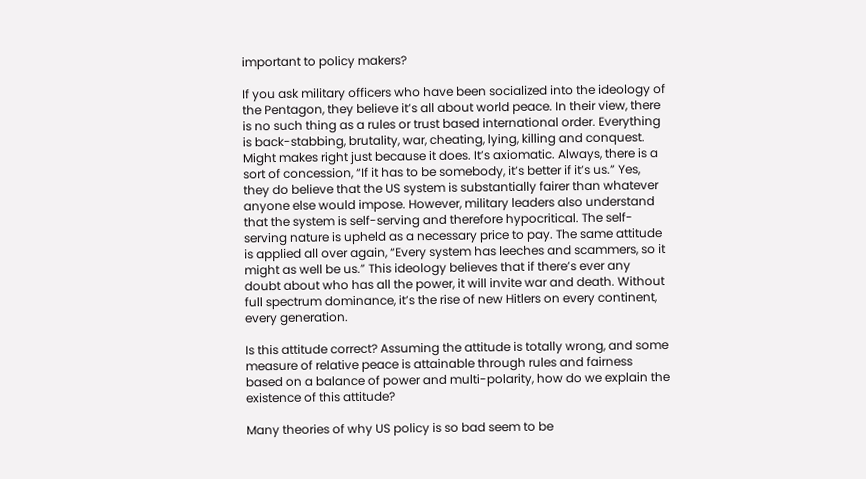important to policy makers?

If you ask military officers who have been socialized into the ideology of the Pentagon, they believe it’s all about world peace. In their view, there is no such thing as a rules or trust based international order. Everything is back-stabbing, brutality, war, cheating, lying, killing and conquest. Might makes right just because it does. It’s axiomatic. Always, there is a sort of concession, “If it has to be somebody, it’s better if it’s us.” Yes, they do believe that the US system is substantially fairer than whatever anyone else would impose. However, military leaders also understand that the system is self-serving and therefore hypocritical. The self-serving nature is upheld as a necessary price to pay. The same attitude is applied all over again, “Every system has leeches and scammers, so it might as well be us.” This ideology believes that if there’s ever any doubt about who has all the power, it will invite war and death. Without full spectrum dominance, it’s the rise of new Hitlers on every continent, every generation.

Is this attitude correct? Assuming the attitude is totally wrong, and some measure of relative peace is attainable through rules and fairness based on a balance of power and multi-polarity, how do we explain the existence of this attitude?

Many theories of why US policy is so bad seem to be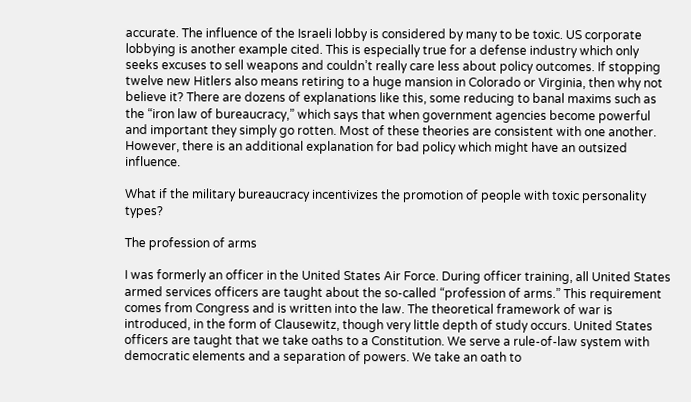accurate. The influence of the Israeli lobby is considered by many to be toxic. US corporate lobbying is another example cited. This is especially true for a defense industry which only seeks excuses to sell weapons and couldn’t really care less about policy outcomes. If stopping twelve new Hitlers also means retiring to a huge mansion in Colorado or Virginia, then why not believe it? There are dozens of explanations like this, some reducing to banal maxims such as the “iron law of bureaucracy,” which says that when government agencies become powerful and important they simply go rotten. Most of these theories are consistent with one another. However, there is an additional explanation for bad policy which might have an outsized influence.

What if the military bureaucracy incentivizes the promotion of people with toxic personality types?

The profession of arms

I was formerly an officer in the United States Air Force. During officer training, all United States armed services officers are taught about the so-called “profession of arms.” This requirement comes from Congress and is written into the law. The theoretical framework of war is introduced, in the form of Clausewitz, though very little depth of study occurs. United States officers are taught that we take oaths to a Constitution. We serve a rule-of-law system with democratic elements and a separation of powers. We take an oath to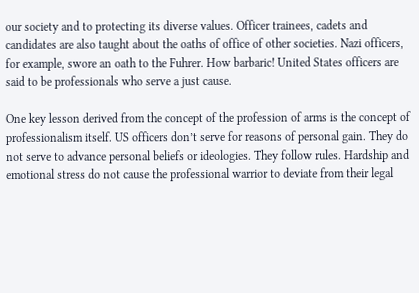our society and to protecting its diverse values. Officer trainees, cadets and candidates are also taught about the oaths of office of other societies. Nazi officers, for example, swore an oath to the Fuhrer. How barbaric! United States officers are said to be professionals who serve a just cause.

One key lesson derived from the concept of the profession of arms is the concept of professionalism itself. US officers don’t serve for reasons of personal gain. They do not serve to advance personal beliefs or ideologies. They follow rules. Hardship and emotional stress do not cause the professional warrior to deviate from their legal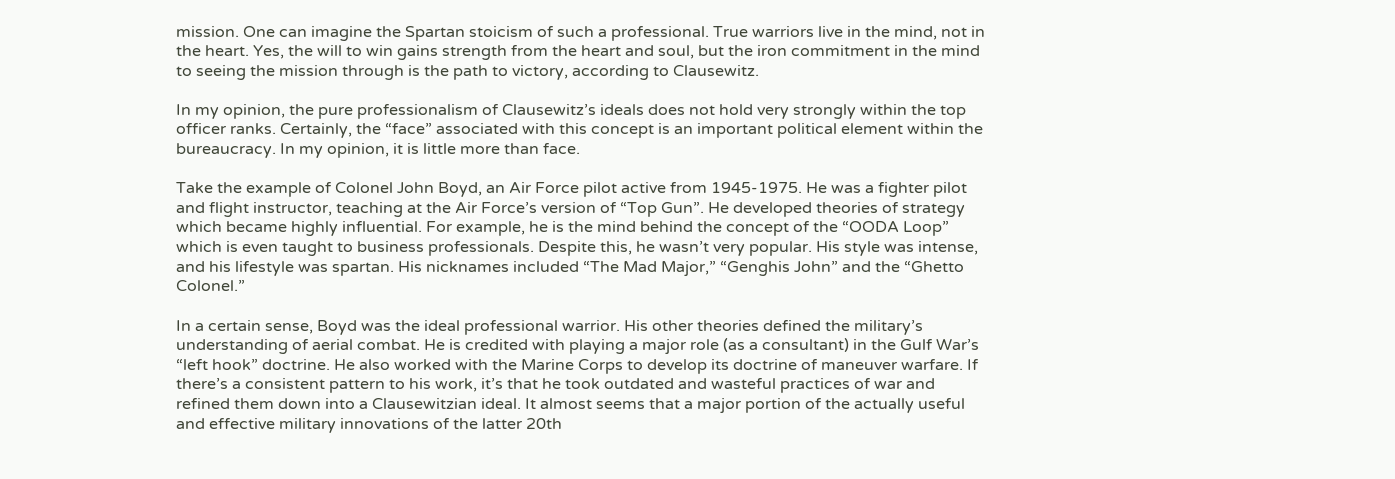mission. One can imagine the Spartan stoicism of such a professional. True warriors live in the mind, not in the heart. Yes, the will to win gains strength from the heart and soul, but the iron commitment in the mind to seeing the mission through is the path to victory, according to Clausewitz.

In my opinion, the pure professionalism of Clausewitz’s ideals does not hold very strongly within the top officer ranks. Certainly, the “face” associated with this concept is an important political element within the bureaucracy. In my opinion, it is little more than face.

Take the example of Colonel John Boyd, an Air Force pilot active from 1945-1975. He was a fighter pilot and flight instructor, teaching at the Air Force’s version of “Top Gun”. He developed theories of strategy which became highly influential. For example, he is the mind behind the concept of the “OODA Loop” which is even taught to business professionals. Despite this, he wasn’t very popular. His style was intense, and his lifestyle was spartan. His nicknames included “The Mad Major,” “Genghis John” and the “Ghetto Colonel.”

In a certain sense, Boyd was the ideal professional warrior. His other theories defined the military’s understanding of aerial combat. He is credited with playing a major role (as a consultant) in the Gulf War’s “left hook” doctrine. He also worked with the Marine Corps to develop its doctrine of maneuver warfare. If there’s a consistent pattern to his work, it’s that he took outdated and wasteful practices of war and refined them down into a Clausewitzian ideal. It almost seems that a major portion of the actually useful and effective military innovations of the latter 20th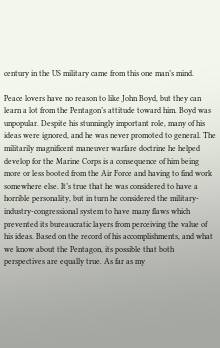century in the US military came from this one man’s mind.

Peace lovers have no reason to like John Boyd, but they can learn a lot from the Pentagon’s attitude toward him. Boyd was unpopular. Despite his stunningly important role, many of his ideas were ignored, and he was never promoted to general. The militarily magnificent maneuver warfare doctrine he helped develop for the Marine Corps is a consequence of him being more or less booted from the Air Force and having to find work somewhere else. It’s true that he was considered to have a horrible personality, but in turn he considered the military-industry-congressional system to have many flaws which prevented its bureaucratic layers from perceiving the value of his ideas. Based on the record of his accomplishments, and what we know about the Pentagon, its possible that both perspectives are equally true. As far as my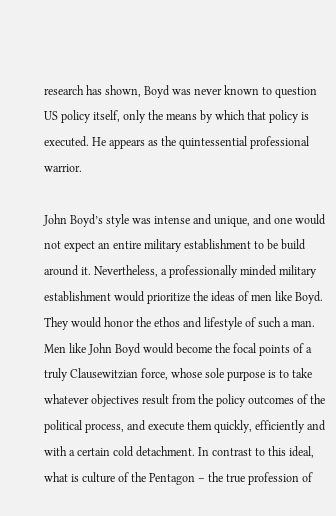research has shown, Boyd was never known to question US policy itself, only the means by which that policy is executed. He appears as the quintessential professional warrior.

John Boyd’s style was intense and unique, and one would not expect an entire military establishment to be build around it. Nevertheless, a professionally minded military establishment would prioritize the ideas of men like Boyd. They would honor the ethos and lifestyle of such a man. Men like John Boyd would become the focal points of a truly Clausewitzian force, whose sole purpose is to take whatever objectives result from the policy outcomes of the political process, and execute them quickly, efficiently and with a certain cold detachment. In contrast to this ideal, what is culture of the Pentagon – the true profession of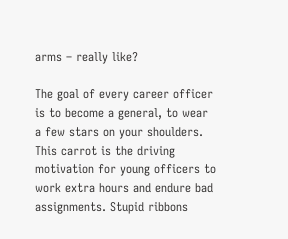arms – really like?

The goal of every career officer is to become a general, to wear a few stars on your shoulders. This carrot is the driving motivation for young officers to work extra hours and endure bad assignments. Stupid ribbons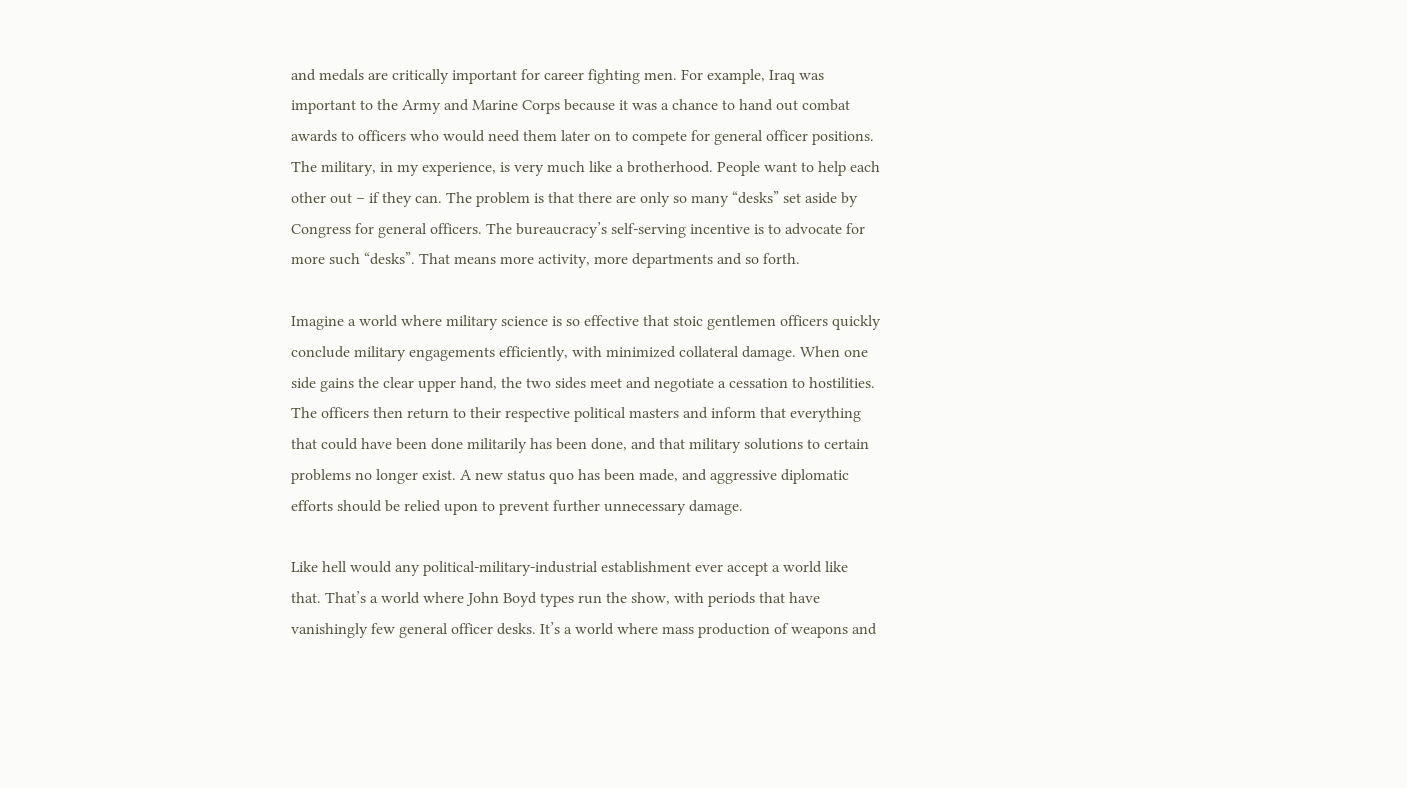and medals are critically important for career fighting men. For example, Iraq was important to the Army and Marine Corps because it was a chance to hand out combat awards to officers who would need them later on to compete for general officer positions. The military, in my experience, is very much like a brotherhood. People want to help each other out – if they can. The problem is that there are only so many “desks” set aside by Congress for general officers. The bureaucracy’s self-serving incentive is to advocate for more such “desks”. That means more activity, more departments and so forth.

Imagine a world where military science is so effective that stoic gentlemen officers quickly conclude military engagements efficiently, with minimized collateral damage. When one side gains the clear upper hand, the two sides meet and negotiate a cessation to hostilities. The officers then return to their respective political masters and inform that everything that could have been done militarily has been done, and that military solutions to certain problems no longer exist. A new status quo has been made, and aggressive diplomatic efforts should be relied upon to prevent further unnecessary damage.

Like hell would any political-military-industrial establishment ever accept a world like that. That’s a world where John Boyd types run the show, with periods that have vanishingly few general officer desks. It’s a world where mass production of weapons and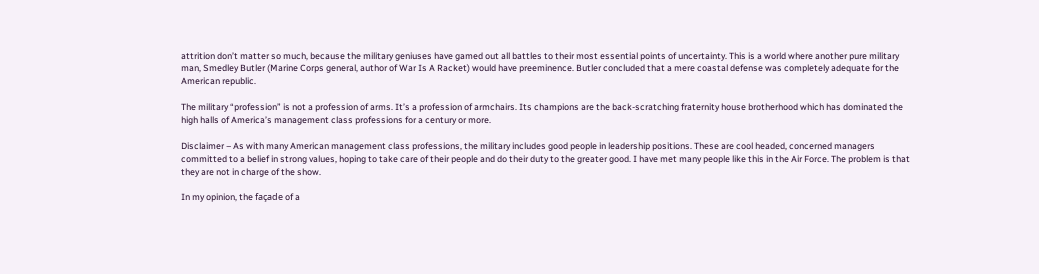attrition don’t matter so much, because the military geniuses have gamed out all battles to their most essential points of uncertainty. This is a world where another pure military man, Smedley Butler (Marine Corps general, author of War Is A Racket) would have preeminence. Butler concluded that a mere coastal defense was completely adequate for the American republic.

The military “profession” is not a profession of arms. It’s a profession of armchairs. Its champions are the back-scratching fraternity house brotherhood which has dominated the high halls of America’s management class professions for a century or more.

Disclaimer – As with many American management class professions, the military includes good people in leadership positions. These are cool headed, concerned managers committed to a belief in strong values, hoping to take care of their people and do their duty to the greater good. I have met many people like this in the Air Force. The problem is that they are not in charge of the show.

In my opinion, the façade of a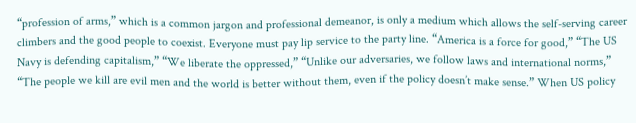“profession of arms,” which is a common jargon and professional demeanor, is only a medium which allows the self-serving career climbers and the good people to coexist. Everyone must pay lip service to the party line. “America is a force for good,” “The US Navy is defending capitalism,” “We liberate the oppressed,” “Unlike our adversaries, we follow laws and international norms,” “The people we kill are evil men and the world is better without them, even if the policy doesn’t make sense.” When US policy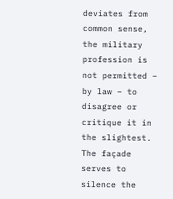deviates from common sense, the military profession is not permitted – by law – to disagree or critique it in the slightest. The façade serves to silence the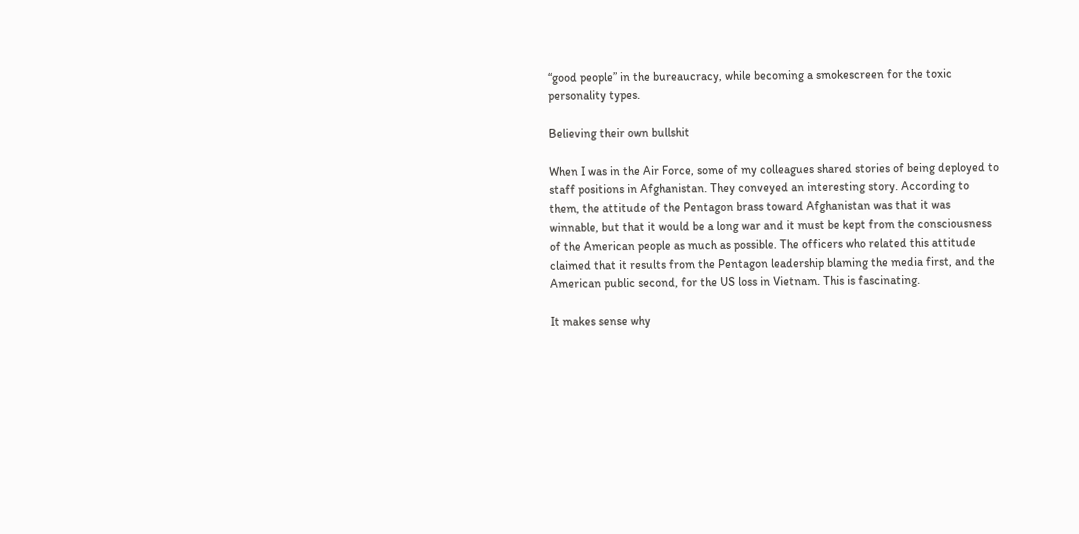“good people” in the bureaucracy, while becoming a smokescreen for the toxic personality types.

Believing their own bullshit

When I was in the Air Force, some of my colleagues shared stories of being deployed to staff positions in Afghanistan. They conveyed an interesting story. According to them, the attitude of the Pentagon brass toward Afghanistan was that it was winnable, but that it would be a long war and it must be kept from the consciousness of the American people as much as possible. The officers who related this attitude claimed that it results from the Pentagon leadership blaming the media first, and the American public second, for the US loss in Vietnam. This is fascinating.

It makes sense why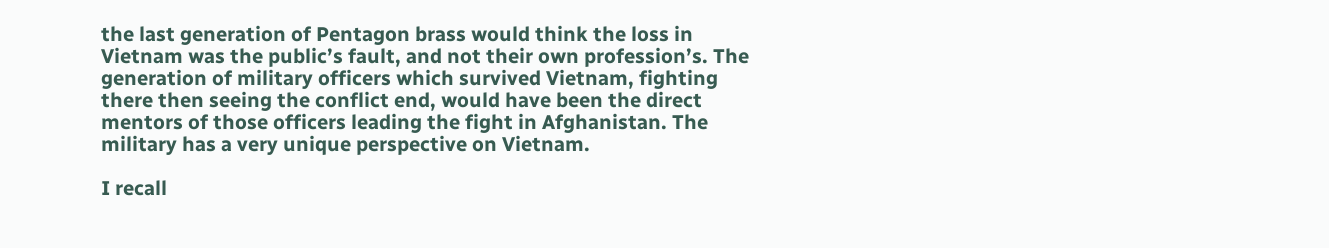the last generation of Pentagon brass would think the loss in Vietnam was the public’s fault, and not their own profession’s. The generation of military officers which survived Vietnam, fighting there then seeing the conflict end, would have been the direct mentors of those officers leading the fight in Afghanistan. The military has a very unique perspective on Vietnam.

I recall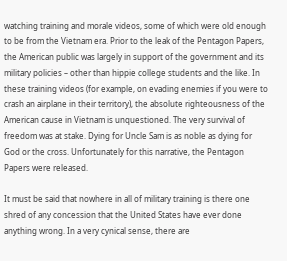watching training and morale videos, some of which were old enough to be from the Vietnam era. Prior to the leak of the Pentagon Papers, the American public was largely in support of the government and its military policies – other than hippie college students and the like. In these training videos (for example, on evading enemies if you were to crash an airplane in their territory), the absolute righteousness of the American cause in Vietnam is unquestioned. The very survival of freedom was at stake. Dying for Uncle Sam is as noble as dying for God or the cross. Unfortunately for this narrative, the Pentagon Papers were released.

It must be said that nowhere in all of military training is there one shred of any concession that the United States have ever done anything wrong. In a very cynical sense, there are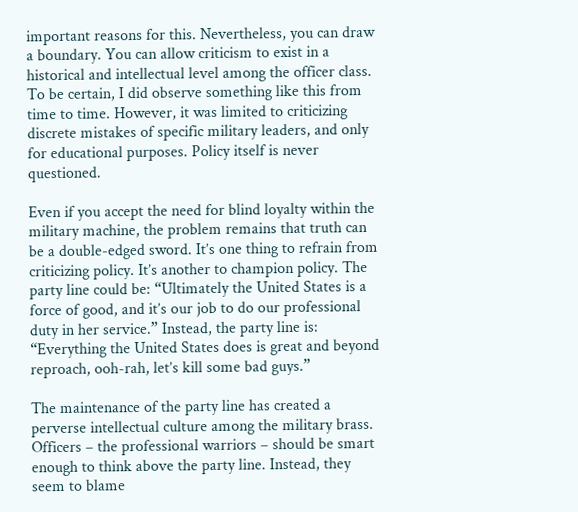important reasons for this. Nevertheless, you can draw a boundary. You can allow criticism to exist in a historical and intellectual level among the officer class. To be certain, I did observe something like this from time to time. However, it was limited to criticizing discrete mistakes of specific military leaders, and only for educational purposes. Policy itself is never questioned.

Even if you accept the need for blind loyalty within the military machine, the problem remains that truth can be a double-edged sword. It’s one thing to refrain from criticizing policy. It’s another to champion policy. The party line could be: “Ultimately the United States is a force of good, and it’s our job to do our professional duty in her service.” Instead, the party line is: “Everything the United States does is great and beyond reproach, ooh-rah, let’s kill some bad guys.”

The maintenance of the party line has created a perverse intellectual culture among the military brass. Officers – the professional warriors – should be smart enough to think above the party line. Instead, they seem to blame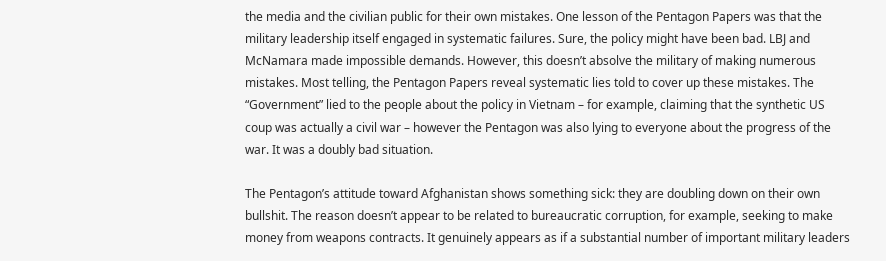the media and the civilian public for their own mistakes. One lesson of the Pentagon Papers was that the military leadership itself engaged in systematic failures. Sure, the policy might have been bad. LBJ and McNamara made impossible demands. However, this doesn’t absolve the military of making numerous mistakes. Most telling, the Pentagon Papers reveal systematic lies told to cover up these mistakes. The “Government” lied to the people about the policy in Vietnam – for example, claiming that the synthetic US coup was actually a civil war – however the Pentagon was also lying to everyone about the progress of the war. It was a doubly bad situation.

The Pentagon’s attitude toward Afghanistan shows something sick: they are doubling down on their own bullshit. The reason doesn’t appear to be related to bureaucratic corruption, for example, seeking to make money from weapons contracts. It genuinely appears as if a substantial number of important military leaders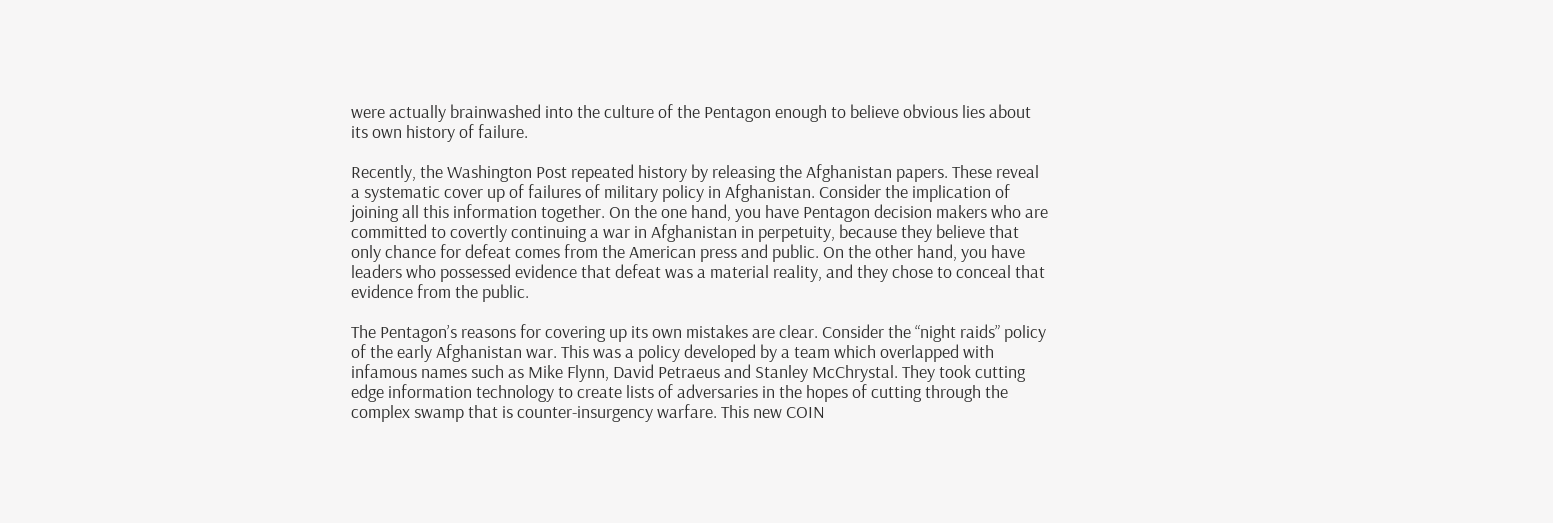were actually brainwashed into the culture of the Pentagon enough to believe obvious lies about its own history of failure.

Recently, the Washington Post repeated history by releasing the Afghanistan papers. These reveal a systematic cover up of failures of military policy in Afghanistan. Consider the implication of joining all this information together. On the one hand, you have Pentagon decision makers who are committed to covertly continuing a war in Afghanistan in perpetuity, because they believe that only chance for defeat comes from the American press and public. On the other hand, you have leaders who possessed evidence that defeat was a material reality, and they chose to conceal that evidence from the public.

The Pentagon’s reasons for covering up its own mistakes are clear. Consider the “night raids” policy of the early Afghanistan war. This was a policy developed by a team which overlapped with infamous names such as Mike Flynn, David Petraeus and Stanley McChrystal. They took cutting edge information technology to create lists of adversaries in the hopes of cutting through the complex swamp that is counter-insurgency warfare. This new COIN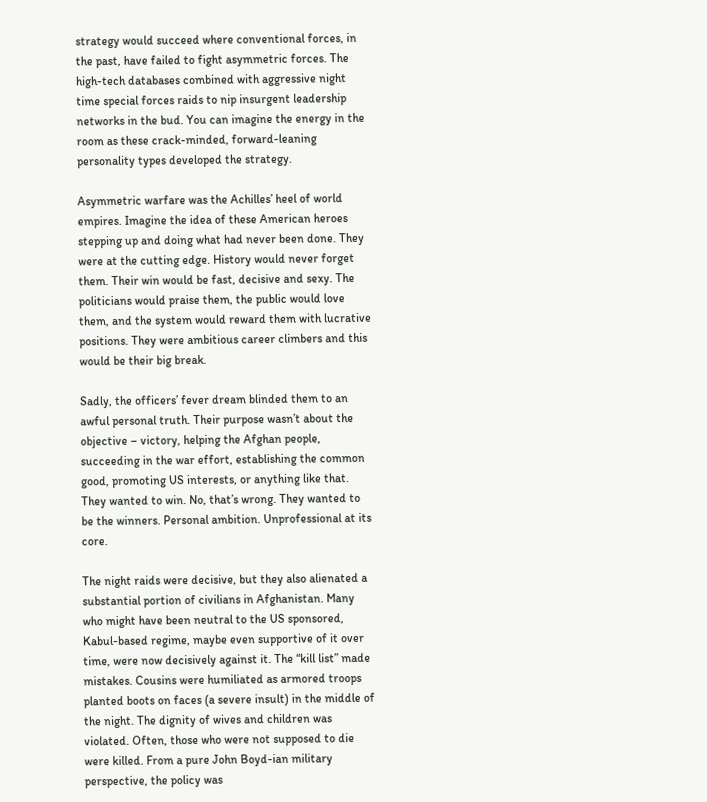strategy would succeed where conventional forces, in the past, have failed to fight asymmetric forces. The high-tech databases combined with aggressive night time special forces raids to nip insurgent leadership networks in the bud. You can imagine the energy in the room as these crack-minded, forward-leaning personality types developed the strategy.

Asymmetric warfare was the Achilles’ heel of world empires. Imagine the idea of these American heroes stepping up and doing what had never been done. They were at the cutting edge. History would never forget them. Their win would be fast, decisive and sexy. The politicians would praise them, the public would love them, and the system would reward them with lucrative positions. They were ambitious career climbers and this would be their big break.

Sadly, the officers’ fever dream blinded them to an awful personal truth. Their purpose wasn’t about the objective – victory, helping the Afghan people, succeeding in the war effort, establishing the common good, promoting US interests, or anything like that. They wanted to win. No, that’s wrong. They wanted to be the winners. Personal ambition. Unprofessional at its core.

The night raids were decisive, but they also alienated a substantial portion of civilians in Afghanistan. Many who might have been neutral to the US sponsored, Kabul-based regime, maybe even supportive of it over time, were now decisively against it. The “kill list” made mistakes. Cousins were humiliated as armored troops planted boots on faces (a severe insult) in the middle of the night. The dignity of wives and children was violated. Often, those who were not supposed to die were killed. From a pure John Boyd-ian military perspective, the policy was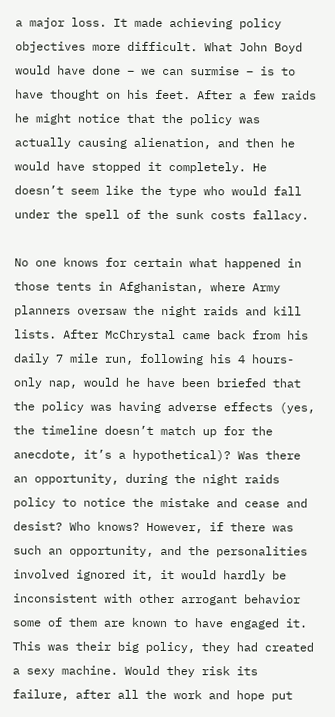a major loss. It made achieving policy objectives more difficult. What John Boyd would have done – we can surmise – is to have thought on his feet. After a few raids he might notice that the policy was actually causing alienation, and then he would have stopped it completely. He doesn’t seem like the type who would fall under the spell of the sunk costs fallacy.

No one knows for certain what happened in those tents in Afghanistan, where Army planners oversaw the night raids and kill lists. After McChrystal came back from his daily 7 mile run, following his 4 hours-only nap, would he have been briefed that the policy was having adverse effects (yes, the timeline doesn’t match up for the anecdote, it’s a hypothetical)? Was there an opportunity, during the night raids policy to notice the mistake and cease and desist? Who knows? However, if there was such an opportunity, and the personalities involved ignored it, it would hardly be inconsistent with other arrogant behavior some of them are known to have engaged it. This was their big policy, they had created a sexy machine. Would they risk its failure, after all the work and hope put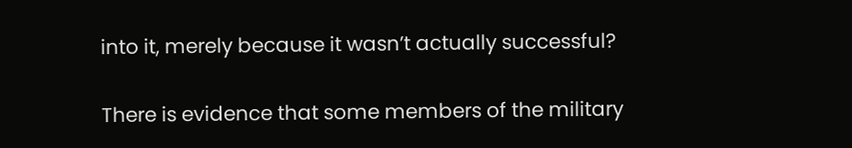into it, merely because it wasn’t actually successful?

There is evidence that some members of the military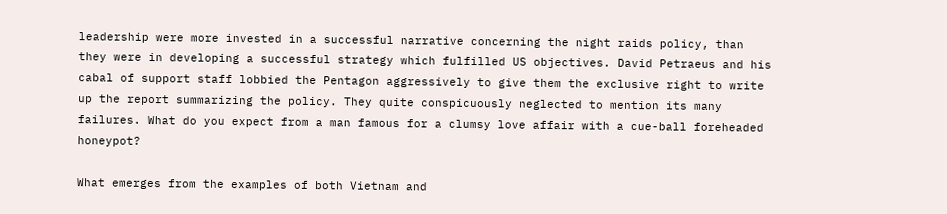leadership were more invested in a successful narrative concerning the night raids policy, than they were in developing a successful strategy which fulfilled US objectives. David Petraeus and his cabal of support staff lobbied the Pentagon aggressively to give them the exclusive right to write up the report summarizing the policy. They quite conspicuously neglected to mention its many failures. What do you expect from a man famous for a clumsy love affair with a cue-ball foreheaded honeypot?

What emerges from the examples of both Vietnam and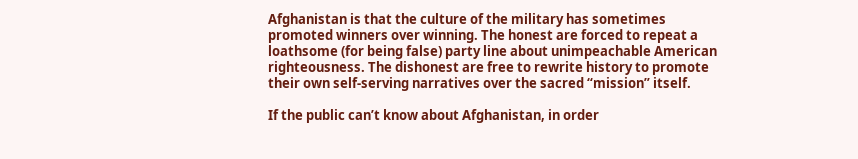Afghanistan is that the culture of the military has sometimes promoted winners over winning. The honest are forced to repeat a loathsome (for being false) party line about unimpeachable American righteousness. The dishonest are free to rewrite history to promote their own self-serving narratives over the sacred “mission” itself.

If the public can’t know about Afghanistan, in order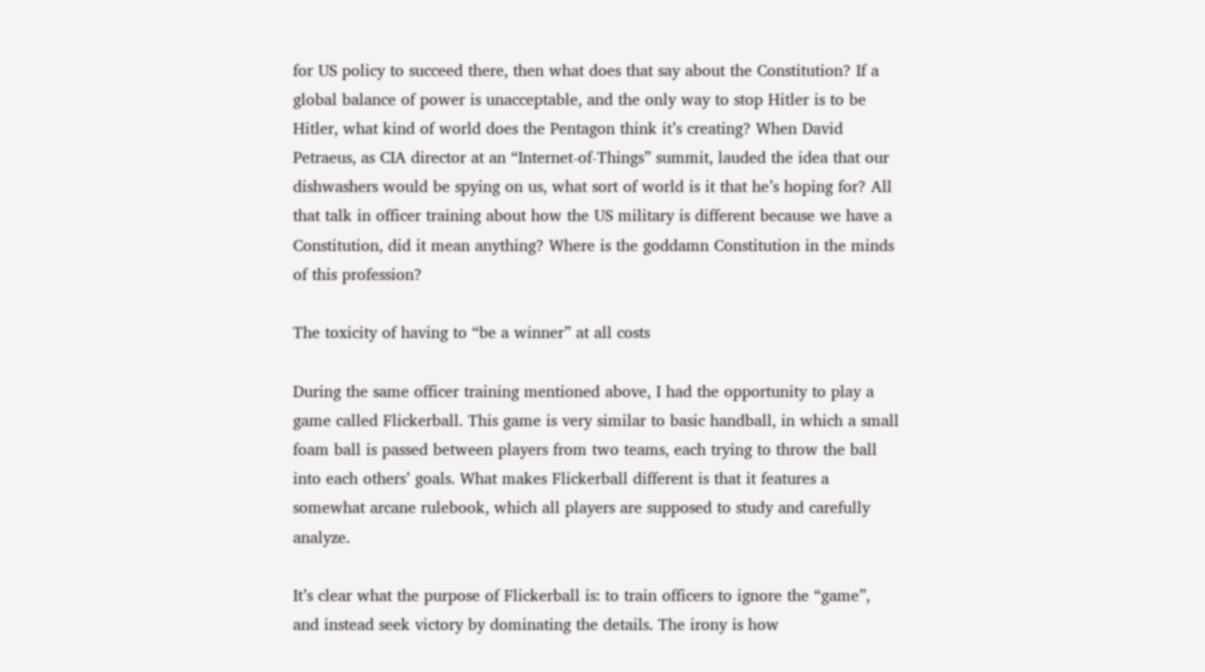for US policy to succeed there, then what does that say about the Constitution? If a global balance of power is unacceptable, and the only way to stop Hitler is to be Hitler, what kind of world does the Pentagon think it’s creating? When David Petraeus, as CIA director at an “Internet-of-Things” summit, lauded the idea that our dishwashers would be spying on us, what sort of world is it that he’s hoping for? All that talk in officer training about how the US military is different because we have a Constitution, did it mean anything? Where is the goddamn Constitution in the minds of this profession?

The toxicity of having to “be a winner” at all costs

During the same officer training mentioned above, I had the opportunity to play a game called Flickerball. This game is very similar to basic handball, in which a small foam ball is passed between players from two teams, each trying to throw the ball into each others’ goals. What makes Flickerball different is that it features a somewhat arcane rulebook, which all players are supposed to study and carefully analyze.

It’s clear what the purpose of Flickerball is: to train officers to ignore the “game”, and instead seek victory by dominating the details. The irony is how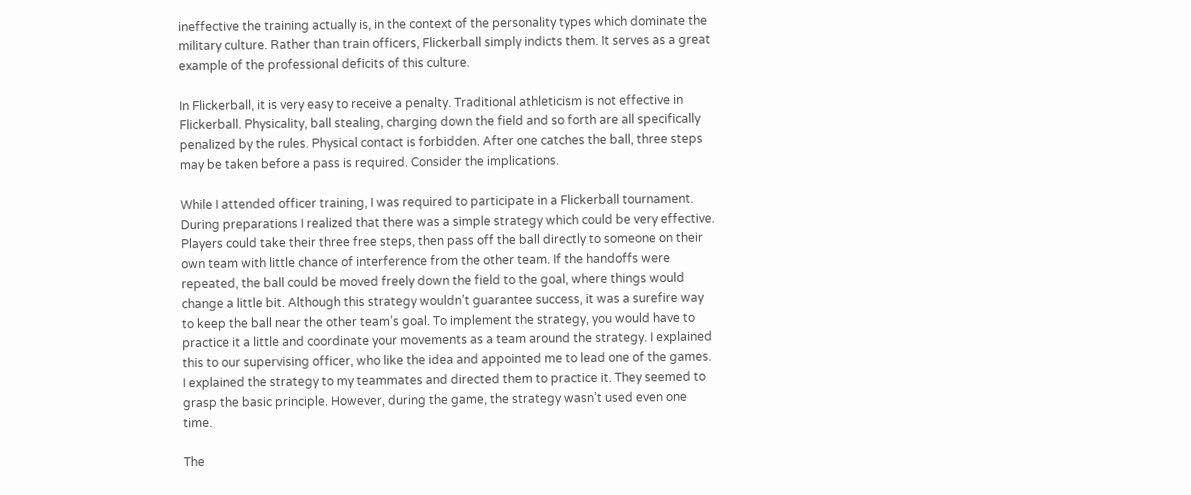ineffective the training actually is, in the context of the personality types which dominate the military culture. Rather than train officers, Flickerball simply indicts them. It serves as a great example of the professional deficits of this culture.

In Flickerball, it is very easy to receive a penalty. Traditional athleticism is not effective in Flickerball. Physicality, ball stealing, charging down the field and so forth are all specifically penalized by the rules. Physical contact is forbidden. After one catches the ball, three steps may be taken before a pass is required. Consider the implications.

While I attended officer training, I was required to participate in a Flickerball tournament. During preparations I realized that there was a simple strategy which could be very effective. Players could take their three free steps, then pass off the ball directly to someone on their own team with little chance of interference from the other team. If the handoffs were repeated, the ball could be moved freely down the field to the goal, where things would change a little bit. Although this strategy wouldn’t guarantee success, it was a surefire way to keep the ball near the other team’s goal. To implement the strategy, you would have to practice it a little and coordinate your movements as a team around the strategy. I explained this to our supervising officer, who like the idea and appointed me to lead one of the games. I explained the strategy to my teammates and directed them to practice it. They seemed to grasp the basic principle. However, during the game, the strategy wasn’t used even one time.

The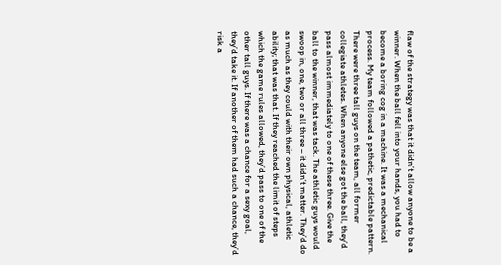flaw of the strategy was that it didn’t allow anyone to be a winner. When the ball fell into your hands, you had to become a boring cog in a machine. It was a mechanical process. My team followed a pathetic, predictable pattern. There were three tall guys on the team, all former collegiate athletes. When anyone else got the ball, they’d pass almost immediately to one of these three. Give the ball to the winner, that was tack. The athletic guys would swoop in, one, two or all three – it didn’t matter. They’d do as much as they could with their own physical, athletic ability; that was that. If they reached the limit of steps which the game rules allowed, they’d pass to one of the other tall guys. If there was a chance for a sexy goal, they’d take it. If another of them had such a chance, they’d risk a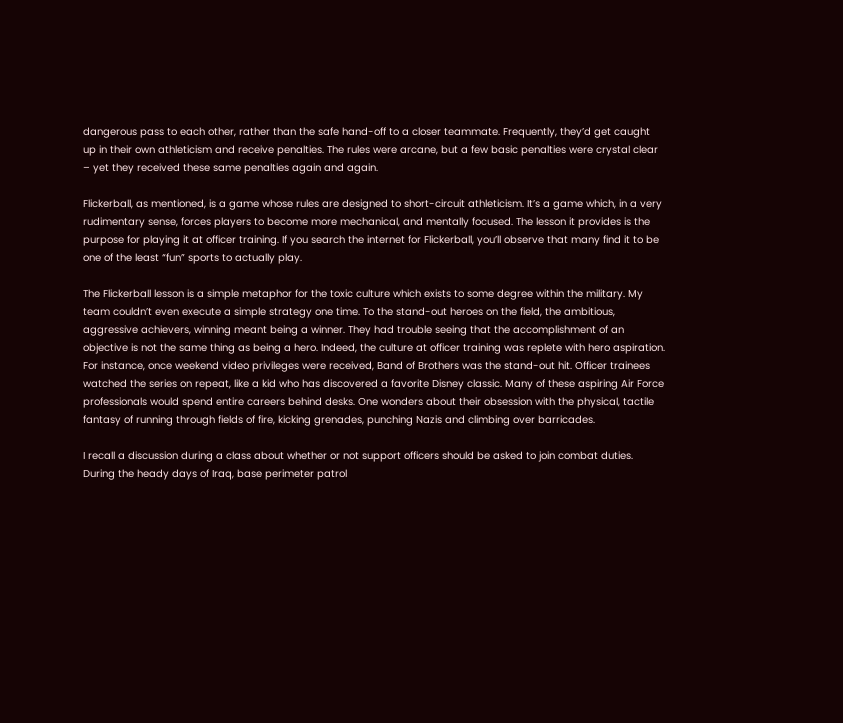dangerous pass to each other, rather than the safe hand-off to a closer teammate. Frequently, they’d get caught up in their own athleticism and receive penalties. The rules were arcane, but a few basic penalties were crystal clear – yet they received these same penalties again and again.

Flickerball, as mentioned, is a game whose rules are designed to short-circuit athleticism. It’s a game which, in a very rudimentary sense, forces players to become more mechanical, and mentally focused. The lesson it provides is the purpose for playing it at officer training. If you search the internet for Flickerball, you’ll observe that many find it to be one of the least “fun” sports to actually play.

The Flickerball lesson is a simple metaphor for the toxic culture which exists to some degree within the military. My team couldn’t even execute a simple strategy one time. To the stand-out heroes on the field, the ambitious, aggressive achievers, winning meant being a winner. They had trouble seeing that the accomplishment of an objective is not the same thing as being a hero. Indeed, the culture at officer training was replete with hero aspiration. For instance, once weekend video privileges were received, Band of Brothers was the stand-out hit. Officer trainees watched the series on repeat, like a kid who has discovered a favorite Disney classic. Many of these aspiring Air Force professionals would spend entire careers behind desks. One wonders about their obsession with the physical, tactile fantasy of running through fields of fire, kicking grenades, punching Nazis and climbing over barricades.

I recall a discussion during a class about whether or not support officers should be asked to join combat duties. During the heady days of Iraq, base perimeter patrol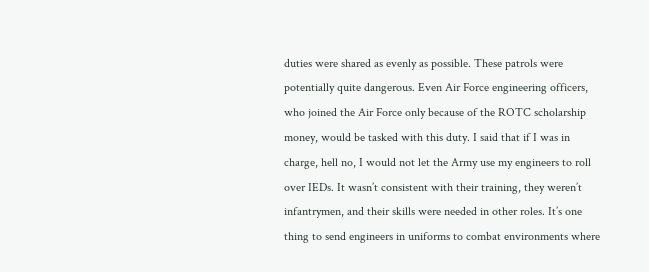duties were shared as evenly as possible. These patrols were potentially quite dangerous. Even Air Force engineering officers, who joined the Air Force only because of the ROTC scholarship money, would be tasked with this duty. I said that if I was in charge, hell no, I would not let the Army use my engineers to roll over IEDs. It wasn’t consistent with their training, they weren’t infantrymen, and their skills were needed in other roles. It’s one thing to send engineers in uniforms to combat environments where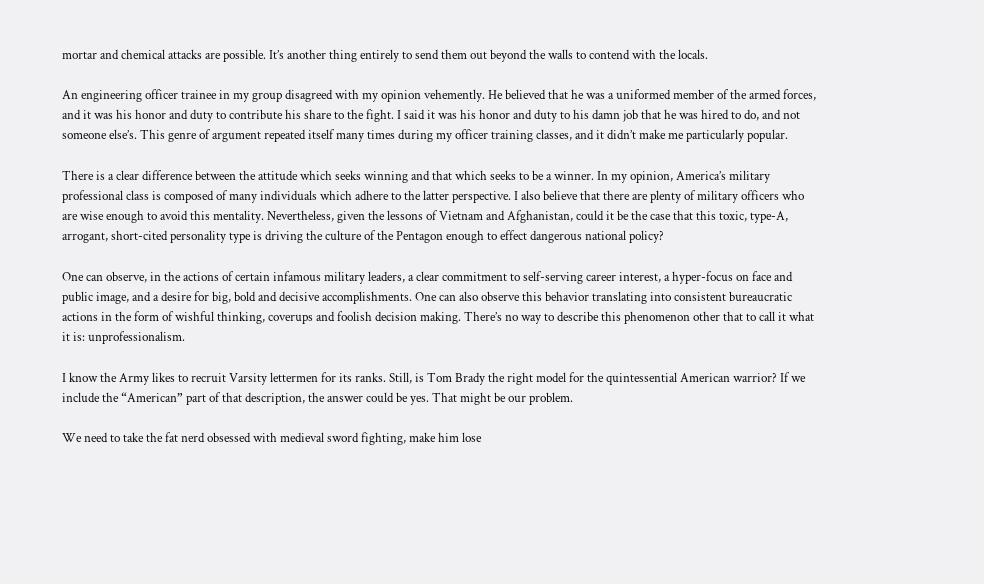mortar and chemical attacks are possible. It’s another thing entirely to send them out beyond the walls to contend with the locals.

An engineering officer trainee in my group disagreed with my opinion vehemently. He believed that he was a uniformed member of the armed forces, and it was his honor and duty to contribute his share to the fight. I said it was his honor and duty to his damn job that he was hired to do, and not someone else’s. This genre of argument repeated itself many times during my officer training classes, and it didn’t make me particularly popular.

There is a clear difference between the attitude which seeks winning and that which seeks to be a winner. In my opinion, America’s military professional class is composed of many individuals which adhere to the latter perspective. I also believe that there are plenty of military officers who are wise enough to avoid this mentality. Nevertheless, given the lessons of Vietnam and Afghanistan, could it be the case that this toxic, type-A, arrogant, short-cited personality type is driving the culture of the Pentagon enough to effect dangerous national policy?

One can observe, in the actions of certain infamous military leaders, a clear commitment to self-serving career interest, a hyper-focus on face and public image, and a desire for big, bold and decisive accomplishments. One can also observe this behavior translating into consistent bureaucratic actions in the form of wishful thinking, coverups and foolish decision making. There’s no way to describe this phenomenon other that to call it what it is: unprofessionalism.

I know the Army likes to recruit Varsity lettermen for its ranks. Still, is Tom Brady the right model for the quintessential American warrior? If we include the “American” part of that description, the answer could be yes. That might be our problem.

We need to take the fat nerd obsessed with medieval sword fighting, make him lose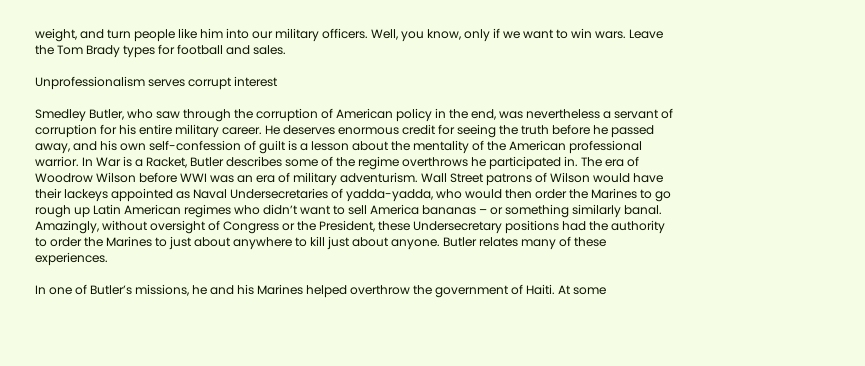weight, and turn people like him into our military officers. Well, you know, only if we want to win wars. Leave the Tom Brady types for football and sales.

Unprofessionalism serves corrupt interest

Smedley Butler, who saw through the corruption of American policy in the end, was nevertheless a servant of corruption for his entire military career. He deserves enormous credit for seeing the truth before he passed away, and his own self-confession of guilt is a lesson about the mentality of the American professional warrior. In War is a Racket, Butler describes some of the regime overthrows he participated in. The era of Woodrow Wilson before WWI was an era of military adventurism. Wall Street patrons of Wilson would have their lackeys appointed as Naval Undersecretaries of yadda-yadda, who would then order the Marines to go rough up Latin American regimes who didn’t want to sell America bananas – or something similarly banal. Amazingly, without oversight of Congress or the President, these Undersecretary positions had the authority to order the Marines to just about anywhere to kill just about anyone. Butler relates many of these experiences.

In one of Butler’s missions, he and his Marines helped overthrow the government of Haiti. At some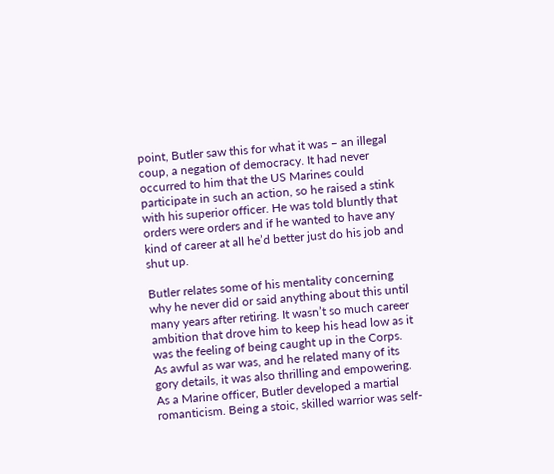point, Butler saw this for what it was – an illegal coup, a negation of democracy. It had never occurred to him that the US Marines could participate in such an action, so he raised a stink with his superior officer. He was told bluntly that orders were orders and if he wanted to have any kind of career at all he’d better just do his job and shut up.

Butler relates some of his mentality concerning why he never did or said anything about this until many years after retiring. It wasn’t so much career ambition that drove him to keep his head low as it was the feeling of being caught up in the Corps. As awful as war was, and he related many of its gory details, it was also thrilling and empowering. As a Marine officer, Butler developed a martial romanticism. Being a stoic, skilled warrior was self-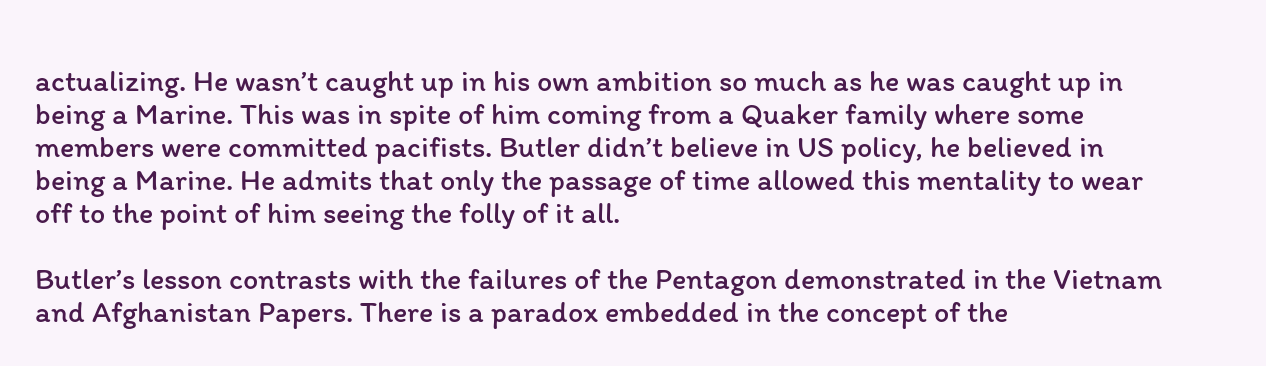actualizing. He wasn’t caught up in his own ambition so much as he was caught up in being a Marine. This was in spite of him coming from a Quaker family where some members were committed pacifists. Butler didn’t believe in US policy, he believed in being a Marine. He admits that only the passage of time allowed this mentality to wear off to the point of him seeing the folly of it all.

Butler’s lesson contrasts with the failures of the Pentagon demonstrated in the Vietnam and Afghanistan Papers. There is a paradox embedded in the concept of the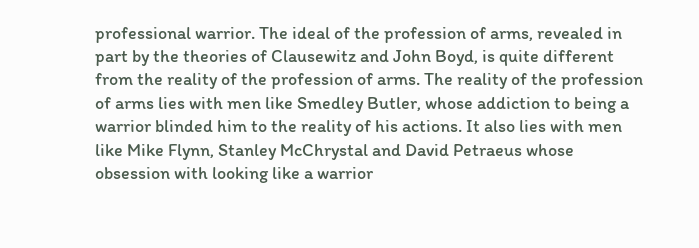professional warrior. The ideal of the profession of arms, revealed in part by the theories of Clausewitz and John Boyd, is quite different from the reality of the profession of arms. The reality of the profession of arms lies with men like Smedley Butler, whose addiction to being a warrior blinded him to the reality of his actions. It also lies with men like Mike Flynn, Stanley McChrystal and David Petraeus whose obsession with looking like a warrior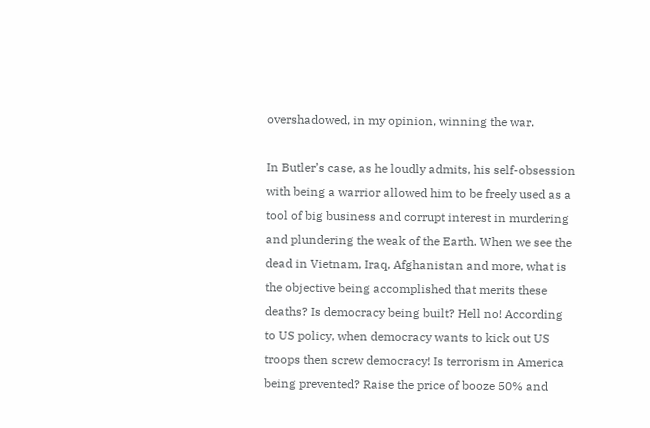overshadowed, in my opinion, winning the war.

In Butler’s case, as he loudly admits, his self-obsession with being a warrior allowed him to be freely used as a tool of big business and corrupt interest in murdering and plundering the weak of the Earth. When we see the dead in Vietnam, Iraq, Afghanistan and more, what is the objective being accomplished that merits these deaths? Is democracy being built? Hell no! According to US policy, when democracy wants to kick out US troops then screw democracy! Is terrorism in America being prevented? Raise the price of booze 50% and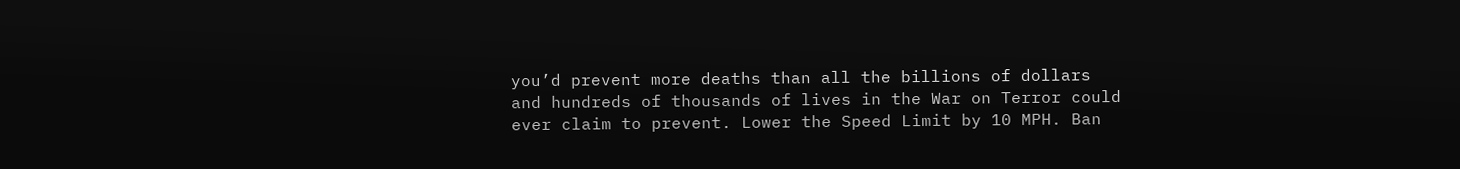you’d prevent more deaths than all the billions of dollars and hundreds of thousands of lives in the War on Terror could ever claim to prevent. Lower the Speed Limit by 10 MPH. Ban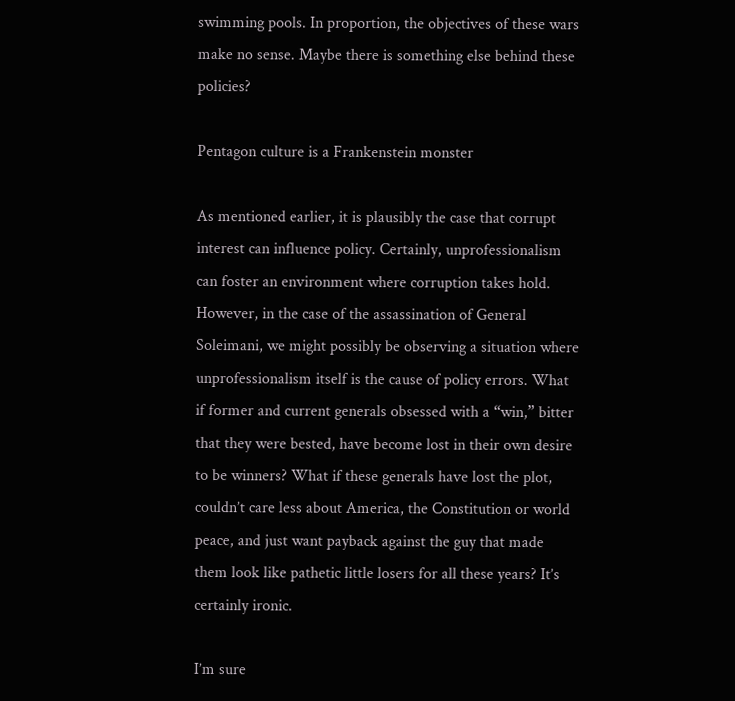swimming pools. In proportion, the objectives of these wars make no sense. Maybe there is something else behind these policies?

Pentagon culture is a Frankenstein monster

As mentioned earlier, it is plausibly the case that corrupt interest can influence policy. Certainly, unprofessionalism can foster an environment where corruption takes hold. However, in the case of the assassination of General Soleimani, we might possibly be observing a situation where unprofessionalism itself is the cause of policy errors. What if former and current generals obsessed with a “win,” bitter that they were bested, have become lost in their own desire to be winners? What if these generals have lost the plot, couldn’t care less about America, the Constitution or world peace, and just want payback against the guy that made them look like pathetic little losers for all these years? It’s certainly ironic.

I’m sure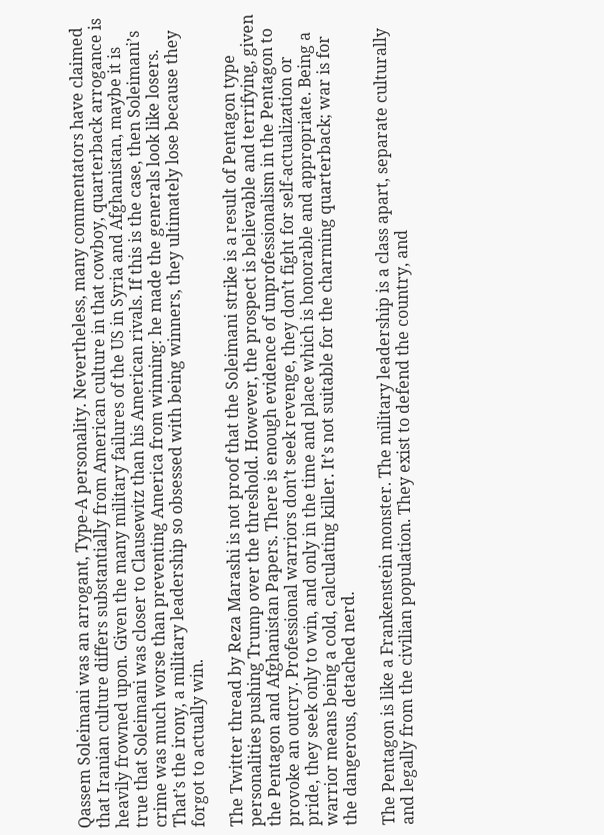Qassem Soleimani was an arrogant, Type-A personality. Nevertheless, many commentators have claimed that Iranian culture differs substantially from American culture in that cowboy, quarterback arrogance is heavily frowned upon. Given the many military failures of the US in Syria and Afghanistan, maybe it is true that Soleimani was closer to Clausewitz than his American rivals. If this is the case, then Soleimani’s crime was much worse than preventing America from winning: he made the generals look like losers. That’s the irony, a military leadership so obsessed with being winners, they ultimately lose because they forgot to actually win.

The Twitter thread by Reza Marashi is not proof that the Soleimani strike is a result of Pentagon type personalities pushing Trump over the threshold. However, the prospect is believable and terrifying, given the Pentagon and Afghanistan Papers. There is enough evidence of unprofessionalism in the Pentagon to provoke an outcry. Professional warriors don’t seek revenge, they don’t fight for self-actualization or pride, they seek only to win, and only in the time and place which is honorable and appropriate. Being a warrior means being a cold, calculating killer. It’s not suitable for the charming quarterback; war is for the dangerous, detached nerd.

The Pentagon is like a Frankenstein monster. The military leadership is a class apart, separate culturally and legally from the civilian population. They exist to defend the country, and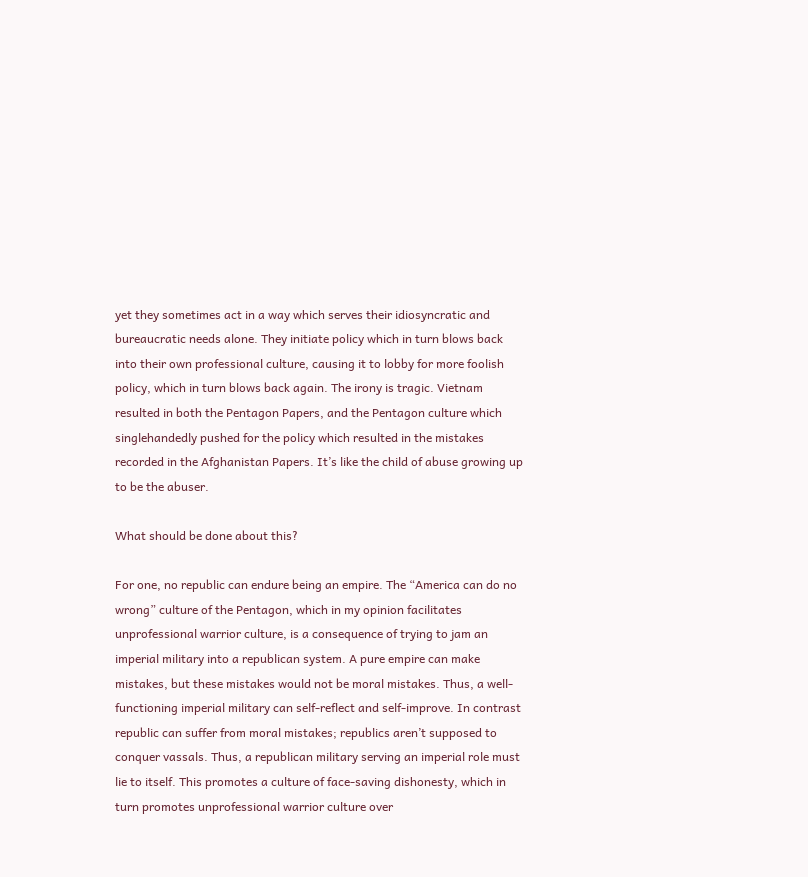yet they sometimes act in a way which serves their idiosyncratic and bureaucratic needs alone. They initiate policy which in turn blows back into their own professional culture, causing it to lobby for more foolish policy, which in turn blows back again. The irony is tragic. Vietnam resulted in both the Pentagon Papers, and the Pentagon culture which singlehandedly pushed for the policy which resulted in the mistakes recorded in the Afghanistan Papers. It’s like the child of abuse growing up to be the abuser.

What should be done about this?

For one, no republic can endure being an empire. The “America can do no wrong” culture of the Pentagon, which in my opinion facilitates unprofessional warrior culture, is a consequence of trying to jam an imperial military into a republican system. A pure empire can make mistakes, but these mistakes would not be moral mistakes. Thus, a well-functioning imperial military can self-reflect and self-improve. In contrast republic can suffer from moral mistakes; republics aren’t supposed to conquer vassals. Thus, a republican military serving an imperial role must lie to itself. This promotes a culture of face-saving dishonesty, which in turn promotes unprofessional warrior culture over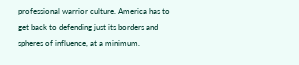professional warrior culture. America has to get back to defending just its borders and spheres of influence, at a minimum.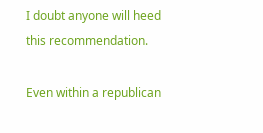I doubt anyone will heed this recommendation.

Even within a republican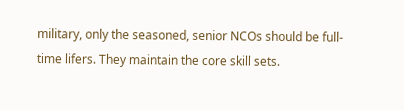military, only the seasoned, senior NCOs should be full-time lifers. They maintain the core skill sets.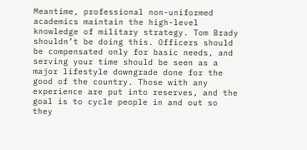Meantime, professional non-uniformed academics maintain the high-level knowledge of military strategy. Tom Brady shouldn’t be doing this. Officers should be compensated only for basic needs, and serving your time should be seen as a major lifestyle downgrade done for the good of the country. Those with any experience are put into reserves, and the goal is to cycle people in and out so they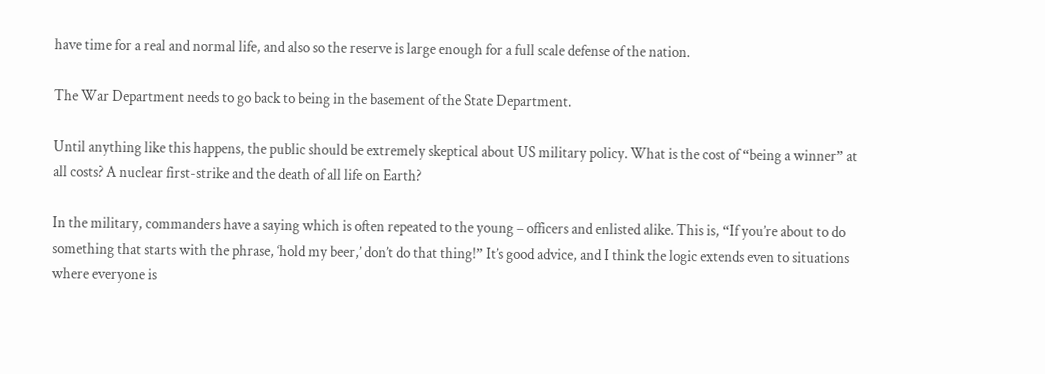have time for a real and normal life, and also so the reserve is large enough for a full scale defense of the nation.

The War Department needs to go back to being in the basement of the State Department.

Until anything like this happens, the public should be extremely skeptical about US military policy. What is the cost of “being a winner” at all costs? A nuclear first-strike and the death of all life on Earth?

In the military, commanders have a saying which is often repeated to the young – officers and enlisted alike. This is, “If you’re about to do something that starts with the phrase, ‘hold my beer,’ don’t do that thing!” It’s good advice, and I think the logic extends even to situations where everyone is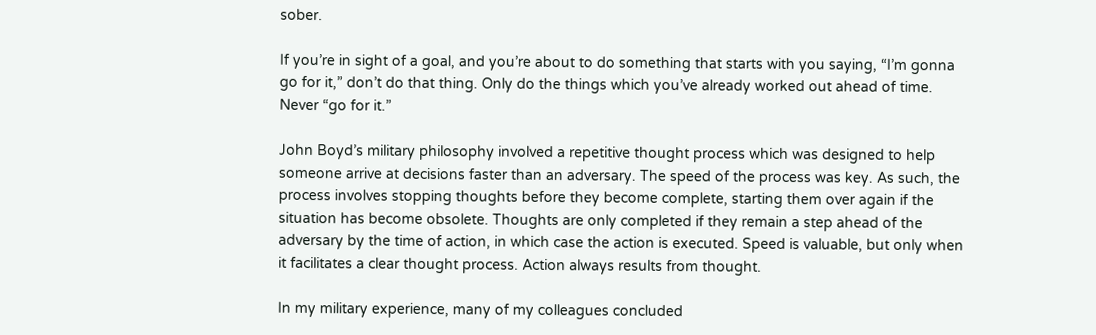sober.

If you’re in sight of a goal, and you’re about to do something that starts with you saying, “I’m gonna go for it,” don’t do that thing. Only do the things which you’ve already worked out ahead of time. Never “go for it.”

John Boyd’s military philosophy involved a repetitive thought process which was designed to help someone arrive at decisions faster than an adversary. The speed of the process was key. As such, the process involves stopping thoughts before they become complete, starting them over again if the situation has become obsolete. Thoughts are only completed if they remain a step ahead of the adversary by the time of action, in which case the action is executed. Speed is valuable, but only when it facilitates a clear thought process. Action always results from thought.

In my military experience, many of my colleagues concluded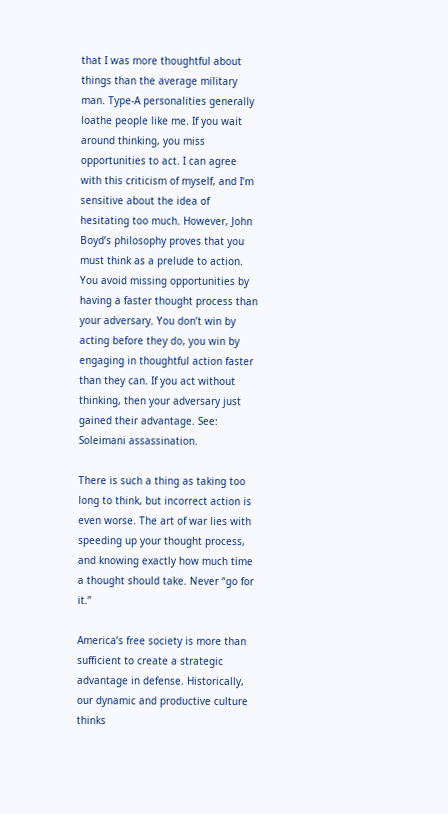that I was more thoughtful about things than the average military man. Type-A personalities generally loathe people like me. If you wait around thinking, you miss opportunities to act. I can agree with this criticism of myself, and I’m sensitive about the idea of hesitating too much. However, John Boyd’s philosophy proves that you must think as a prelude to action. You avoid missing opportunities by having a faster thought process than your adversary. You don’t win by acting before they do, you win by engaging in thoughtful action faster than they can. If you act without thinking, then your adversary just gained their advantage. See: Soleimani assassination.

There is such a thing as taking too long to think, but incorrect action is even worse. The art of war lies with speeding up your thought process, and knowing exactly how much time a thought should take. Never “go for it.”

America’s free society is more than sufficient to create a strategic advantage in defense. Historically, our dynamic and productive culture thinks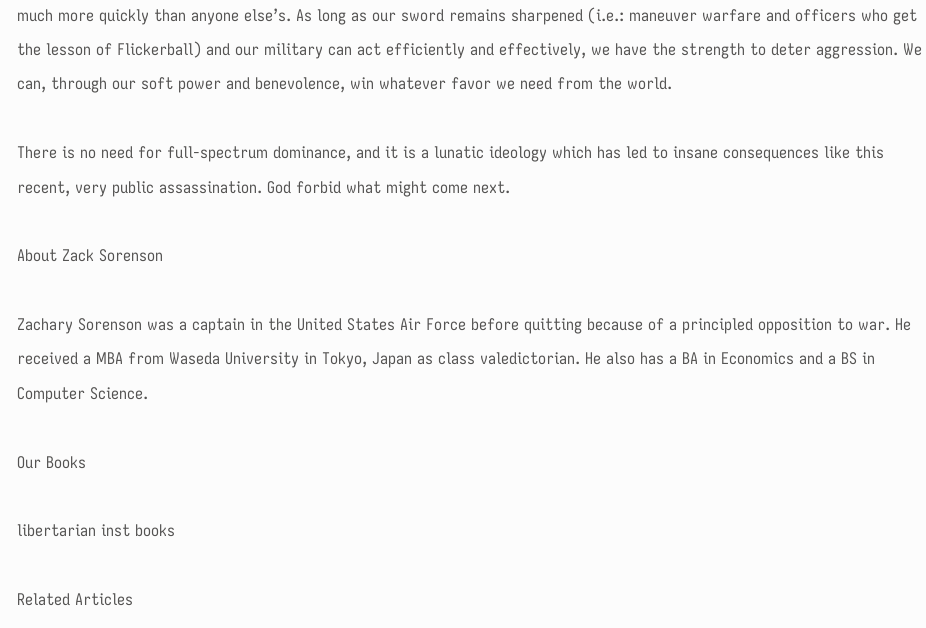much more quickly than anyone else’s. As long as our sword remains sharpened (i.e.: maneuver warfare and officers who get the lesson of Flickerball) and our military can act efficiently and effectively, we have the strength to deter aggression. We can, through our soft power and benevolence, win whatever favor we need from the world.

There is no need for full-spectrum dominance, and it is a lunatic ideology which has led to insane consequences like this recent, very public assassination. God forbid what might come next.

About Zack Sorenson

Zachary Sorenson was a captain in the United States Air Force before quitting because of a principled opposition to war. He received a MBA from Waseda University in Tokyo, Japan as class valedictorian. He also has a BA in Economics and a BS in Computer Science.

Our Books

libertarian inst books

Related Articles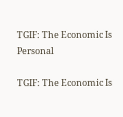TGIF: The Economic Is Personal

TGIF: The Economic Is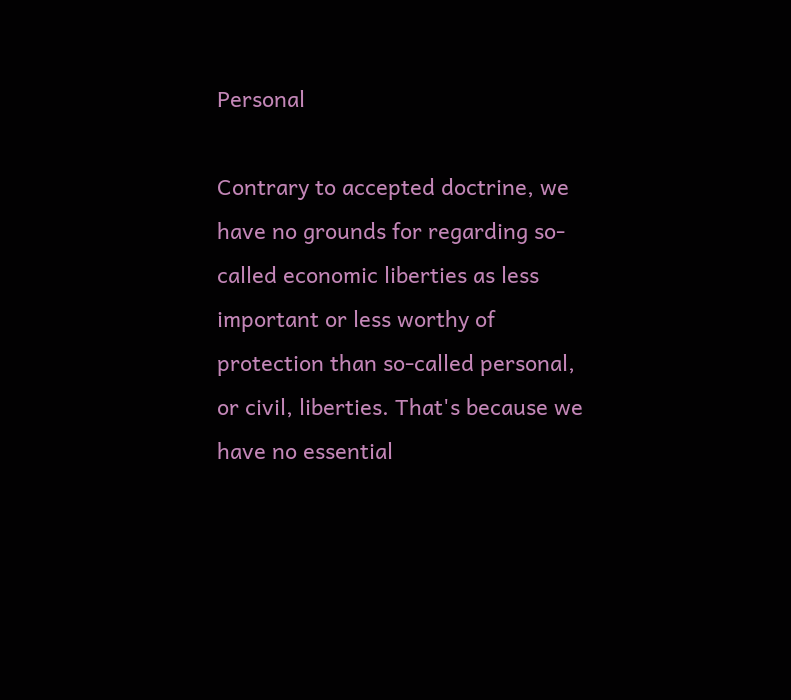Personal

Contrary to accepted doctrine, we have no grounds for regarding so-called economic liberties as less important or less worthy of protection than so-called personal, or civil, liberties. That's because we have no essential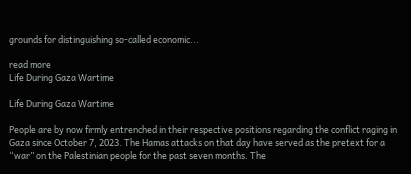grounds for distinguishing so-called economic...

read more
Life During Gaza Wartime

Life During Gaza Wartime

People are by now firmly entrenched in their respective positions regarding the conflict raging in Gaza since October 7, 2023. The Hamas attacks on that day have served as the pretext for a “war” on the Palestinian people for the past seven months. The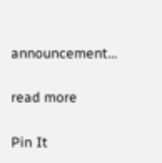announcement...

read more

Pin It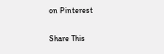on Pinterest

Share This